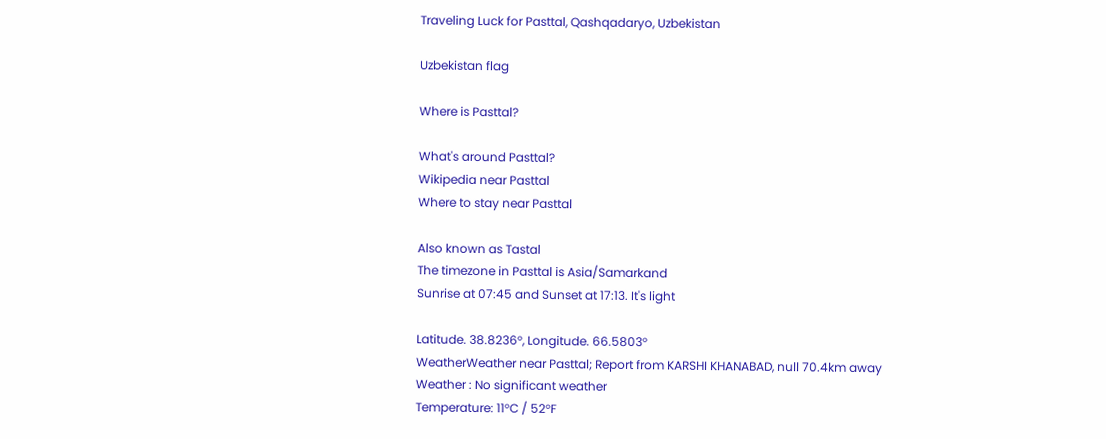Traveling Luck for Pasttal, Qashqadaryo, Uzbekistan

Uzbekistan flag

Where is Pasttal?

What's around Pasttal?
Wikipedia near Pasttal
Where to stay near Pasttal

Also known as Tastal
The timezone in Pasttal is Asia/Samarkand
Sunrise at 07:45 and Sunset at 17:13. It's light

Latitude. 38.8236°, Longitude. 66.5803°
WeatherWeather near Pasttal; Report from KARSHI KHANABAD, null 70.4km away
Weather : No significant weather
Temperature: 11°C / 52°F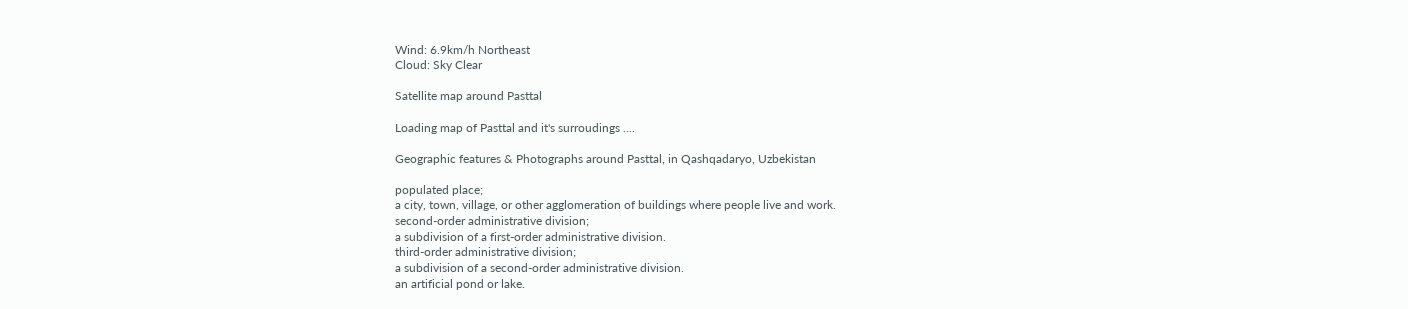Wind: 6.9km/h Northeast
Cloud: Sky Clear

Satellite map around Pasttal

Loading map of Pasttal and it's surroudings ....

Geographic features & Photographs around Pasttal, in Qashqadaryo, Uzbekistan

populated place;
a city, town, village, or other agglomeration of buildings where people live and work.
second-order administrative division;
a subdivision of a first-order administrative division.
third-order administrative division;
a subdivision of a second-order administrative division.
an artificial pond or lake.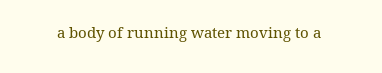a body of running water moving to a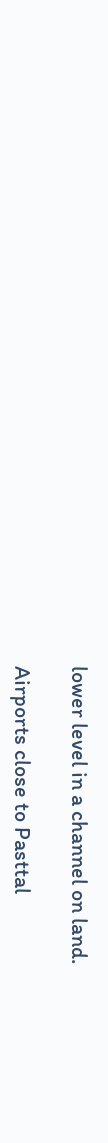lower level in a channel on land.

Airports close to Pasttal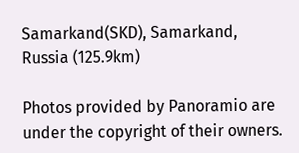Samarkand(SKD), Samarkand, Russia (125.9km)

Photos provided by Panoramio are under the copyright of their owners.